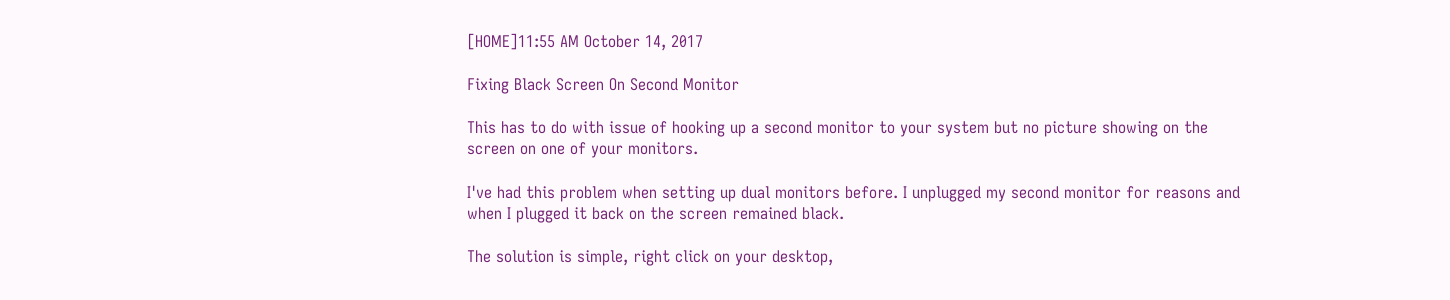[HOME]11:55 AM October 14, 2017

Fixing Black Screen On Second Monitor

This has to do with issue of hooking up a second monitor to your system but no picture showing on the screen on one of your monitors.

I've had this problem when setting up dual monitors before. I unplugged my second monitor for reasons and when I plugged it back on the screen remained black.

The solution is simple, right click on your desktop,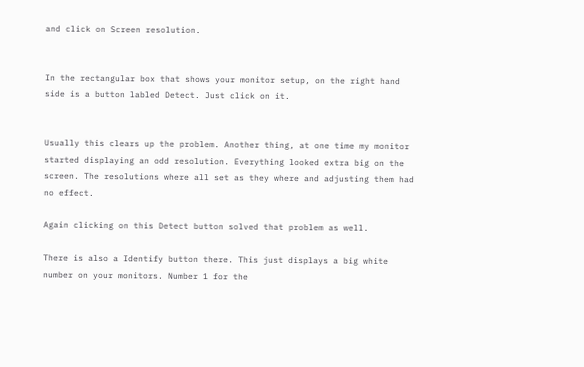and click on Screen resolution.


In the rectangular box that shows your monitor setup, on the right hand side is a button labled Detect. Just click on it.


Usually this clears up the problem. Another thing, at one time my monitor started displaying an odd resolution. Everything looked extra big on the screen. The resolutions where all set as they where and adjusting them had no effect.

Again clicking on this Detect button solved that problem as well.

There is also a Identify button there. This just displays a big white number on your monitors. Number 1 for the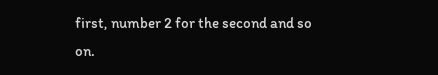first, number 2 for the second and so on.